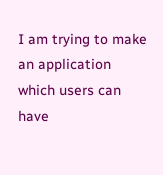I am trying to make an application which users can have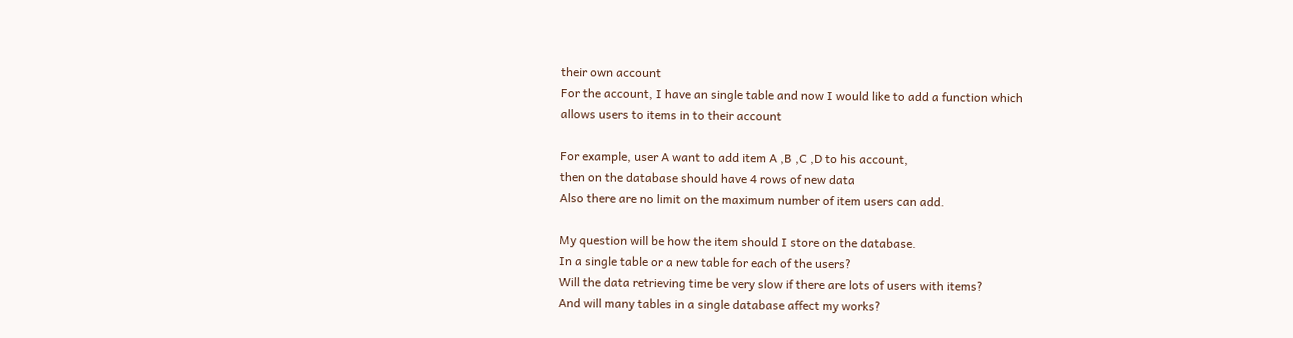their own account
For the account, I have an single table and now I would like to add a function which
allows users to items in to their account

For example, user A want to add item A ,B ,C ,D to his account,
then on the database should have 4 rows of new data
Also there are no limit on the maximum number of item users can add.

My question will be how the item should I store on the database.
In a single table or a new table for each of the users?
Will the data retrieving time be very slow if there are lots of users with items?
And will many tables in a single database affect my works?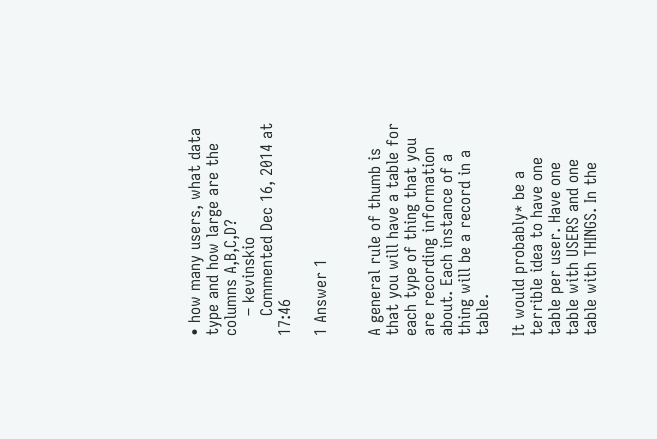• how many users, what data type and how large are the columns A,B,C,D?
    – kevinskio
    Commented Dec 16, 2014 at 17:46

1 Answer 1


A general rule of thumb is that you will have a table for each type of thing that you are recording information about. Each instance of a thing will be a record in a table.

It would probably* be a terrible idea to have one table per user. Have one table with USERS and one table with THINGS. In the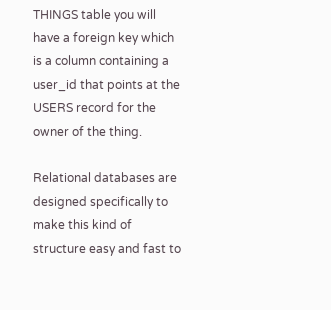THINGS table you will have a foreign key which is a column containing a user_id that points at the USERS record for the owner of the thing.

Relational databases are designed specifically to make this kind of structure easy and fast to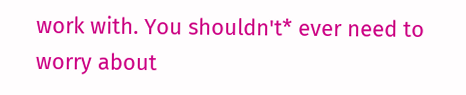work with. You shouldn't* ever need to worry about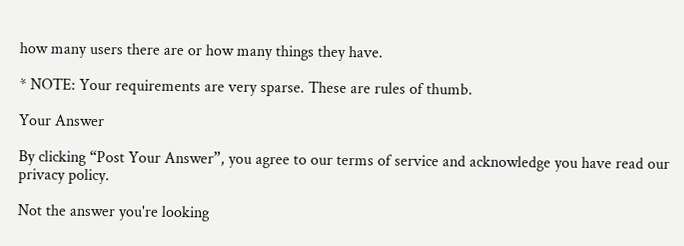how many users there are or how many things they have.

* NOTE: Your requirements are very sparse. These are rules of thumb.

Your Answer

By clicking “Post Your Answer”, you agree to our terms of service and acknowledge you have read our privacy policy.

Not the answer you're looking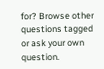for? Browse other questions tagged or ask your own question.